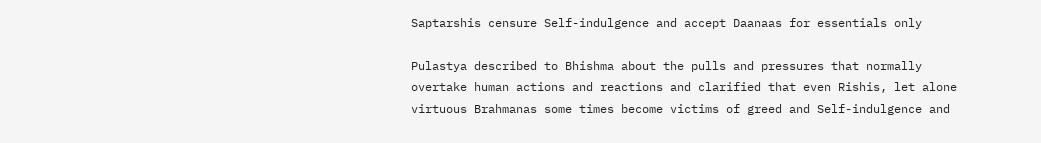Saptarshis censure Self-indulgence and accept Daanaas for essentials only

Pulastya described to Bhishma about the pulls and pressures that normally overtake human actions and reactions and clarified that even Rishis, let alone virtuous Brahmanas some times become victims of greed and Self-indulgence and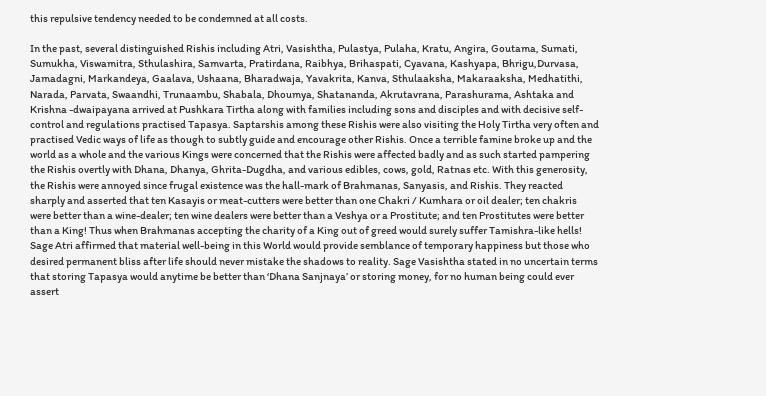this repulsive tendency needed to be condemned at all costs.

In the past, several distinguished Rishis including Atri, Vasishtha, Pulastya, Pulaha, Kratu, Angira, Goutama, Sumati, Sumukha, Viswamitra, Sthulashira, Samvarta, Pratirdana, Raibhya, Brihaspati, Cyavana, Kashyapa, Bhrigu,Durvasa, Jamadagni, Markandeya, Gaalava, Ushaana, Bharadwaja, Yavakrita, Kanva, Sthulaaksha, Makaraaksha, Medhatithi, Narada, Parvata, Swaandhi, Trunaambu, Shabala, Dhoumya, Shatananda, Akrutavrana, Parashurama, Ashtaka and Krishna -dwaipayana arrived at Pushkara Tirtha along with families including sons and disciples and with decisive self-control and regulations practised Tapasya. Saptarshis among these Rishis were also visiting the Holy Tirtha very often and practised Vedic ways of life as though to subtly guide and encourage other Rishis. Once a terrible famine broke up and the world as a whole and the various Kings were concerned that the Rishis were affected badly and as such started pampering the Rishis overtly with Dhana, Dhanya, Ghrita-Dugdha, and various edibles, cows, gold, Ratnas etc. With this generosity, the Rishis were annoyed since frugal existence was the hall-mark of Brahmanas, Sanyasis, and Rishis. They reacted sharply and asserted that ten Kasayis or meat-cutters were better than one Chakri / Kumhara or oil dealer; ten chakris were better than a wine-dealer; ten wine dealers were better than a Veshya or a Prostitute; and ten Prostitutes were better than a King! Thus when Brahmanas accepting the charity of a King out of greed would surely suffer Tamishra-like hells! Sage Atri affirmed that material well-being in this World would provide semblance of temporary happiness but those who desired permanent bliss after life should never mistake the shadows to reality. Sage Vasishtha stated in no uncertain terms that storing Tapasya would anytime be better than ‘Dhana Sanjnaya’ or storing money, for no human being could ever assert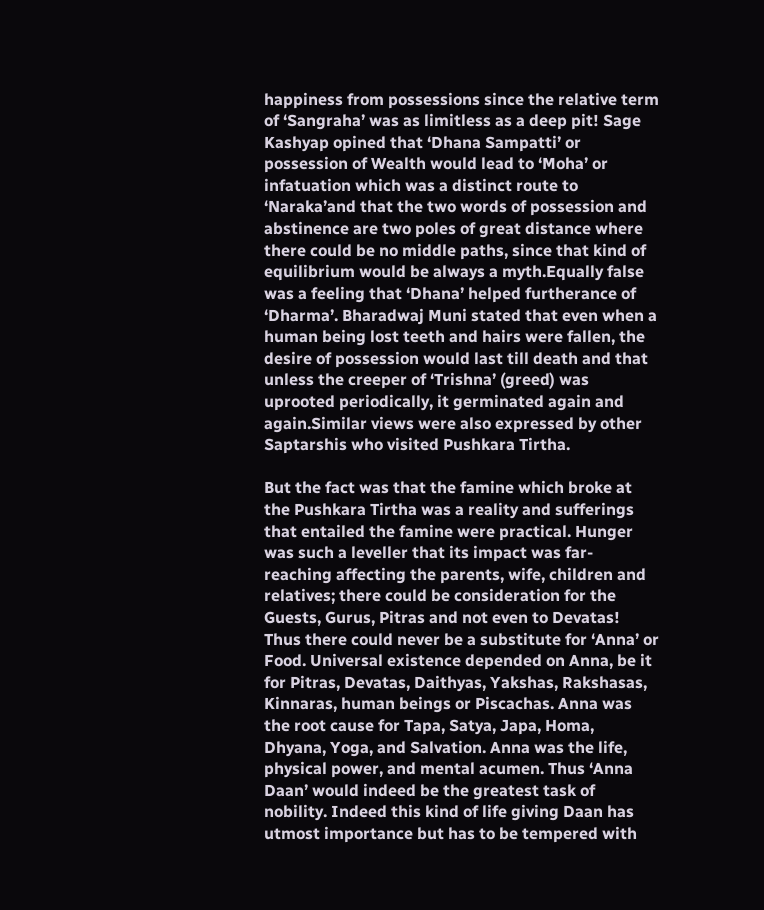happiness from possessions since the relative term of ‘Sangraha’ was as limitless as a deep pit! Sage Kashyap opined that ‘Dhana Sampatti’ or possession of Wealth would lead to ‘Moha’ or infatuation which was a distinct route to ‘Naraka’and that the two words of possession and abstinence are two poles of great distance where there could be no middle paths, since that kind of equilibrium would be always a myth.Equally false was a feeling that ‘Dhana’ helped furtherance of ‘Dharma’. Bharadwaj Muni stated that even when a human being lost teeth and hairs were fallen, the desire of possession would last till death and that unless the creeper of ‘Trishna’ (greed) was uprooted periodically, it germinated again and again.Similar views were also expressed by other Saptarshis who visited Pushkara Tirtha.

But the fact was that the famine which broke at the Pushkara Tirtha was a reality and sufferings that entailed the famine were practical. Hunger was such a leveller that its impact was far-reaching affecting the parents, wife, children and relatives; there could be consideration for the Guests, Gurus, Pitras and not even to Devatas! Thus there could never be a substitute for ‘Anna’ or Food. Universal existence depended on Anna, be it for Pitras, Devatas, Daithyas, Yakshas, Rakshasas, Kinnaras, human beings or Piscachas. Anna was the root cause for Tapa, Satya, Japa, Homa, Dhyana, Yoga, and Salvation. Anna was the life, physical power, and mental acumen. Thus ‘Anna Daan’ would indeed be the greatest task of nobility. Indeed this kind of life giving Daan has utmost importance but has to be tempered with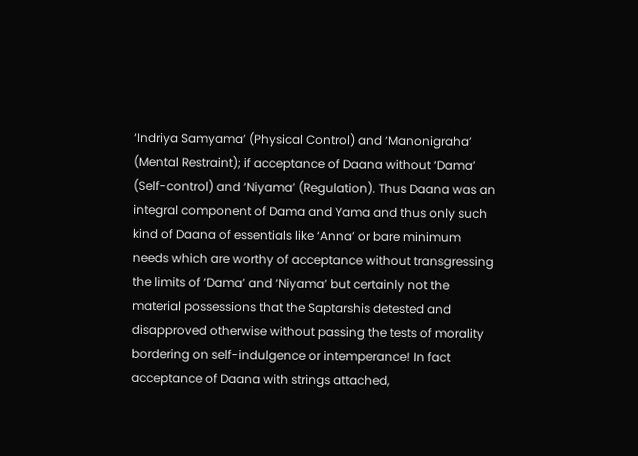‘Indriya Samyama’ (Physical Control) and ‘Manonigraha’ (Mental Restraint); if acceptance of Daana without ‘Dama’ (Self-control) and ‘Niyama’ (Regulation). Thus Daana was an integral component of Dama and Yama and thus only such kind of Daana of essentials like ‘Anna’ or bare minimum needs which are worthy of acceptance without transgressing the limits of ‘Dama’ and ‘Niyama’ but certainly not the material possessions that the Saptarshis detested and disapproved otherwise without passing the tests of morality bordering on self-indulgence or intemperance! In fact acceptance of Daana with strings attached,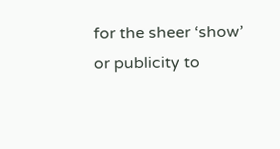for the sheer ‘show’ or publicity to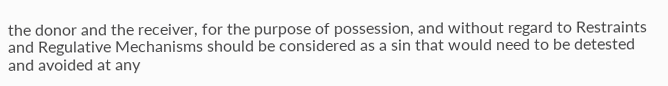the donor and the receiver, for the purpose of possession, and without regard to Restraints and Regulative Mechanisms should be considered as a sin that would need to be detested and avoided at any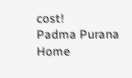cost!
Padma Purana Home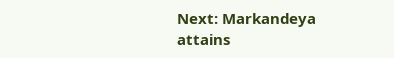Next: Markandeya attains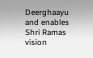Deerghaayu and enables Shri Ramas vision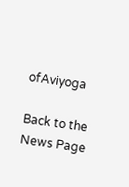ofAviyoga

Back to the News Page